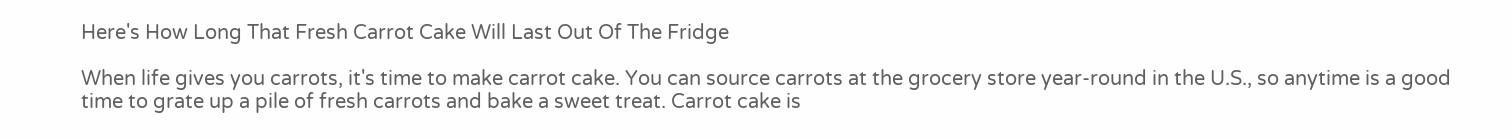Here's How Long That Fresh Carrot Cake Will Last Out Of The Fridge

When life gives you carrots, it's time to make carrot cake. You can source carrots at the grocery store year-round in the U.S., so anytime is a good time to grate up a pile of fresh carrots and bake a sweet treat. Carrot cake is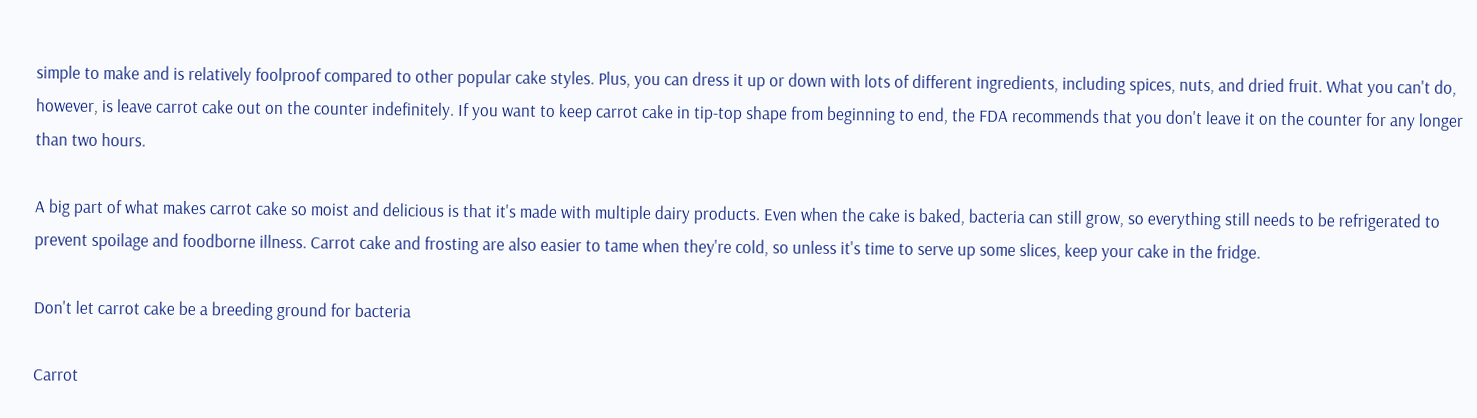simple to make and is relatively foolproof compared to other popular cake styles. Plus, you can dress it up or down with lots of different ingredients, including spices, nuts, and dried fruit. What you can't do, however, is leave carrot cake out on the counter indefinitely. If you want to keep carrot cake in tip-top shape from beginning to end, the FDA recommends that you don't leave it on the counter for any longer than two hours.

A big part of what makes carrot cake so moist and delicious is that it's made with multiple dairy products. Even when the cake is baked, bacteria can still grow, so everything still needs to be refrigerated to prevent spoilage and foodborne illness. Carrot cake and frosting are also easier to tame when they're cold, so unless it's time to serve up some slices, keep your cake in the fridge.

Don't let carrot cake be a breeding ground for bacteria

Carrot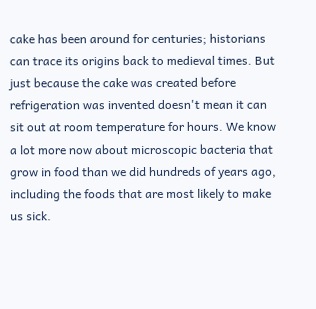cake has been around for centuries; historians can trace its origins back to medieval times. But just because the cake was created before refrigeration was invented doesn't mean it can sit out at room temperature for hours. We know a lot more now about microscopic bacteria that grow in food than we did hundreds of years ago, including the foods that are most likely to make us sick.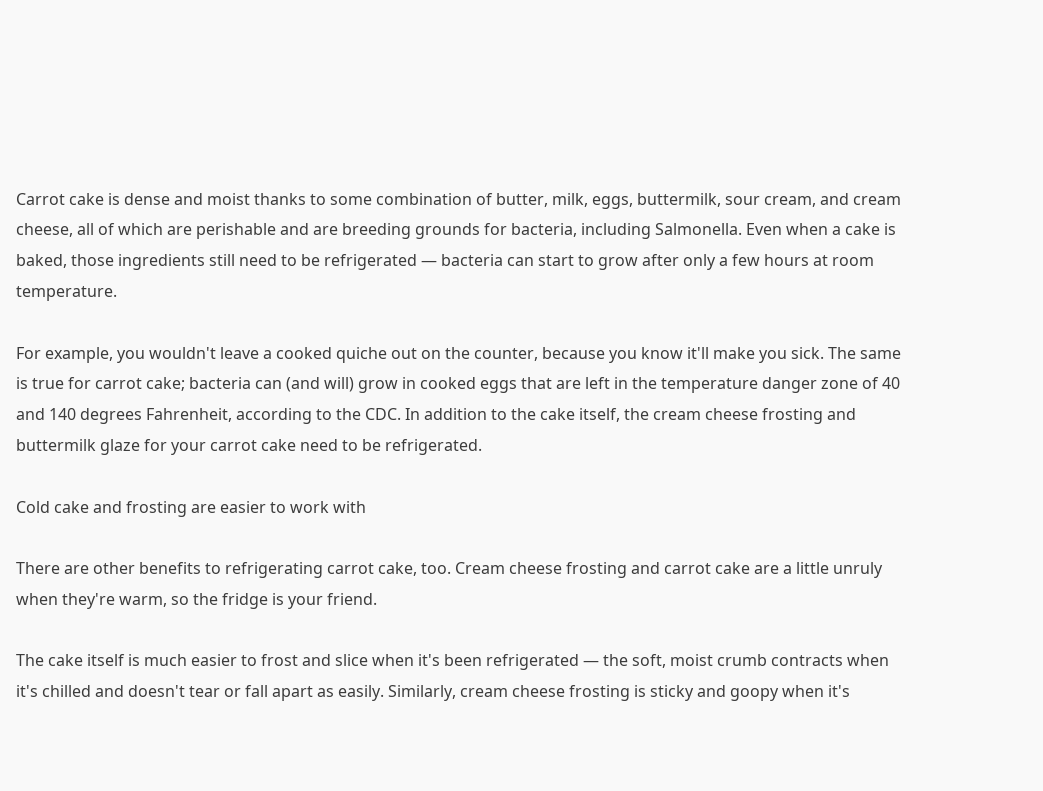Carrot cake is dense and moist thanks to some combination of butter, milk, eggs, buttermilk, sour cream, and cream cheese, all of which are perishable and are breeding grounds for bacteria, including Salmonella. Even when a cake is baked, those ingredients still need to be refrigerated — bacteria can start to grow after only a few hours at room temperature.

For example, you wouldn't leave a cooked quiche out on the counter, because you know it'll make you sick. The same is true for carrot cake; bacteria can (and will) grow in cooked eggs that are left in the temperature danger zone of 40 and 140 degrees Fahrenheit, according to the CDC. In addition to the cake itself, the cream cheese frosting and buttermilk glaze for your carrot cake need to be refrigerated.

Cold cake and frosting are easier to work with

There are other benefits to refrigerating carrot cake, too. Cream cheese frosting and carrot cake are a little unruly when they're warm, so the fridge is your friend.

The cake itself is much easier to frost and slice when it's been refrigerated — the soft, moist crumb contracts when it's chilled and doesn't tear or fall apart as easily. Similarly, cream cheese frosting is sticky and goopy when it's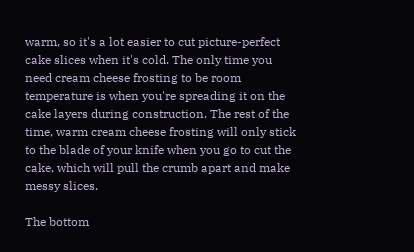warm, so it's a lot easier to cut picture-perfect cake slices when it's cold. The only time you need cream cheese frosting to be room temperature is when you're spreading it on the cake layers during construction. The rest of the time, warm cream cheese frosting will only stick to the blade of your knife when you go to cut the cake, which will pull the crumb apart and make messy slices.

The bottom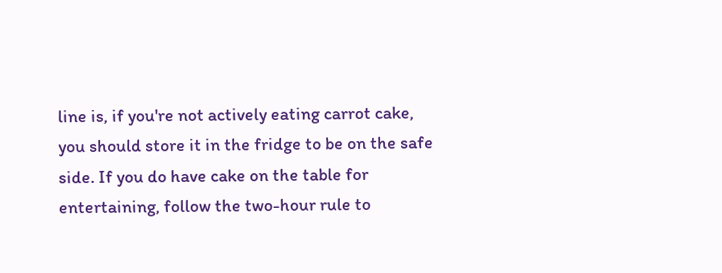line is, if you're not actively eating carrot cake, you should store it in the fridge to be on the safe side. If you do have cake on the table for entertaining, follow the two-hour rule to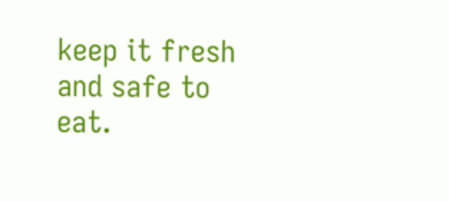keep it fresh and safe to eat.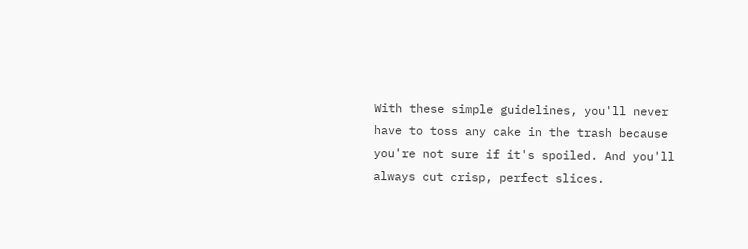With these simple guidelines, you'll never have to toss any cake in the trash because you're not sure if it's spoiled. And you'll always cut crisp, perfect slices.